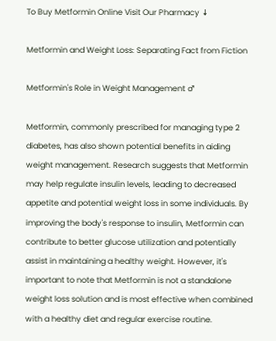To Buy Metformin Online Visit Our Pharmacy ↓

Metformin and Weight Loss: Separating Fact from Fiction

Metformin's Role in Weight Management ♂

Metformin, commonly prescribed for managing type 2 diabetes, has also shown potential benefits in aiding weight management. Research suggests that Metformin may help regulate insulin levels, leading to decreased appetite and potential weight loss in some individuals. By improving the body's response to insulin, Metformin can contribute to better glucose utilization and potentially assist in maintaining a healthy weight. However, it's important to note that Metformin is not a standalone weight loss solution and is most effective when combined with a healthy diet and regular exercise routine.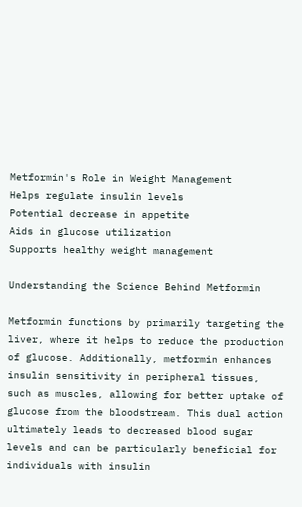Metformin's Role in Weight Management
Helps regulate insulin levels
Potential decrease in appetite
Aids in glucose utilization
Supports healthy weight management

Understanding the Science Behind Metformin

Metformin functions by primarily targeting the liver, where it helps to reduce the production of glucose. Additionally, metformin enhances insulin sensitivity in peripheral tissues, such as muscles, allowing for better uptake of glucose from the bloodstream. This dual action ultimately leads to decreased blood sugar levels and can be particularly beneficial for individuals with insulin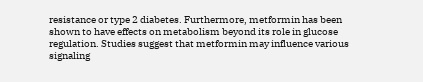resistance or type 2 diabetes. Furthermore, metformin has been shown to have effects on metabolism beyond its role in glucose regulation. Studies suggest that metformin may influence various signaling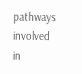pathways involved in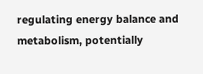regulating energy balance and metabolism, potentially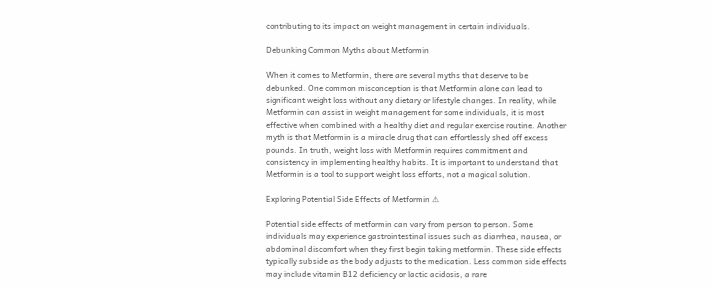contributing to its impact on weight management in certain individuals.

Debunking Common Myths about Metformin

When it comes to Metformin, there are several myths that deserve to be debunked. One common misconception is that Metformin alone can lead to significant weight loss without any dietary or lifestyle changes. In reality, while Metformin can assist in weight management for some individuals, it is most effective when combined with a healthy diet and regular exercise routine. Another myth is that Metformin is a miracle drug that can effortlessly shed off excess pounds. In truth, weight loss with Metformin requires commitment and consistency in implementing healthy habits. It is important to understand that Metformin is a tool to support weight loss efforts, not a magical solution.

Exploring Potential Side Effects of Metformin ⚠

Potential side effects of metformin can vary from person to person. Some individuals may experience gastrointestinal issues such as diarrhea, nausea, or abdominal discomfort when they first begin taking metformin. These side effects typically subside as the body adjusts to the medication. Less common side effects may include vitamin B12 deficiency or lactic acidosis, a rare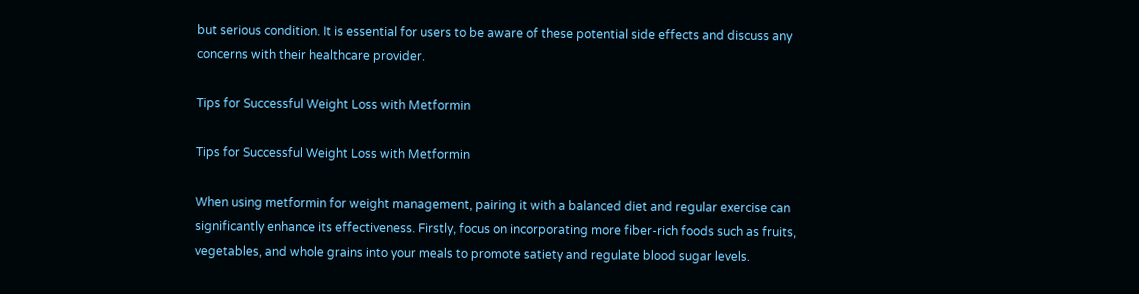but serious condition. It is essential for users to be aware of these potential side effects and discuss any concerns with their healthcare provider.

Tips for Successful Weight Loss with Metformin

Tips for Successful Weight Loss with Metformin

When using metformin for weight management, pairing it with a balanced diet and regular exercise can significantly enhance its effectiveness. Firstly, focus on incorporating more fiber-rich foods such as fruits, vegetables, and whole grains into your meals to promote satiety and regulate blood sugar levels.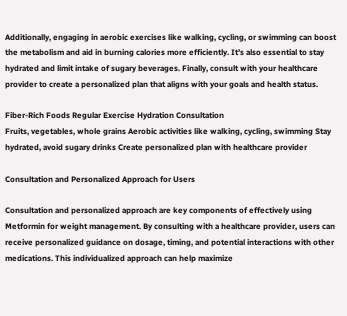Additionally, engaging in aerobic exercises like walking, cycling, or swimming can boost the metabolism and aid in burning calories more efficiently. It's also essential to stay hydrated and limit intake of sugary beverages. Finally, consult with your healthcare provider to create a personalized plan that aligns with your goals and health status.

Fiber-Rich Foods Regular Exercise Hydration Consultation
Fruits, vegetables, whole grains Aerobic activities like walking, cycling, swimming Stay hydrated, avoid sugary drinks Create personalized plan with healthcare provider

Consultation and Personalized Approach for Users

Consultation and personalized approach are key components of effectively using Metformin for weight management. By consulting with a healthcare provider, users can receive personalized guidance on dosage, timing, and potential interactions with other medications. This individualized approach can help maximize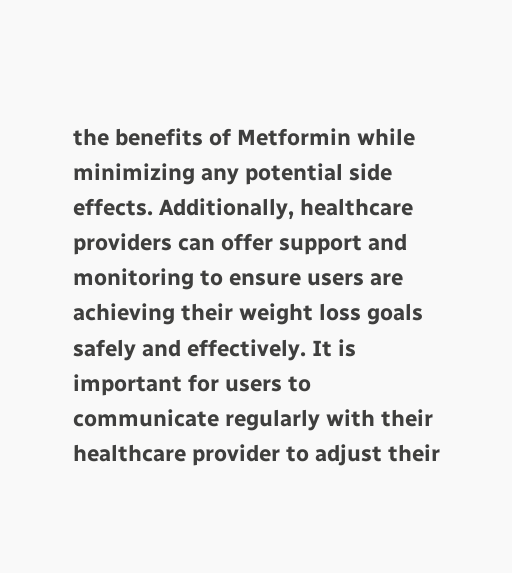the benefits of Metformin while minimizing any potential side effects. Additionally, healthcare providers can offer support and monitoring to ensure users are achieving their weight loss goals safely and effectively. It is important for users to communicate regularly with their healthcare provider to adjust their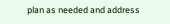plan as needed and address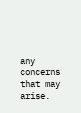any concerns that may arise.